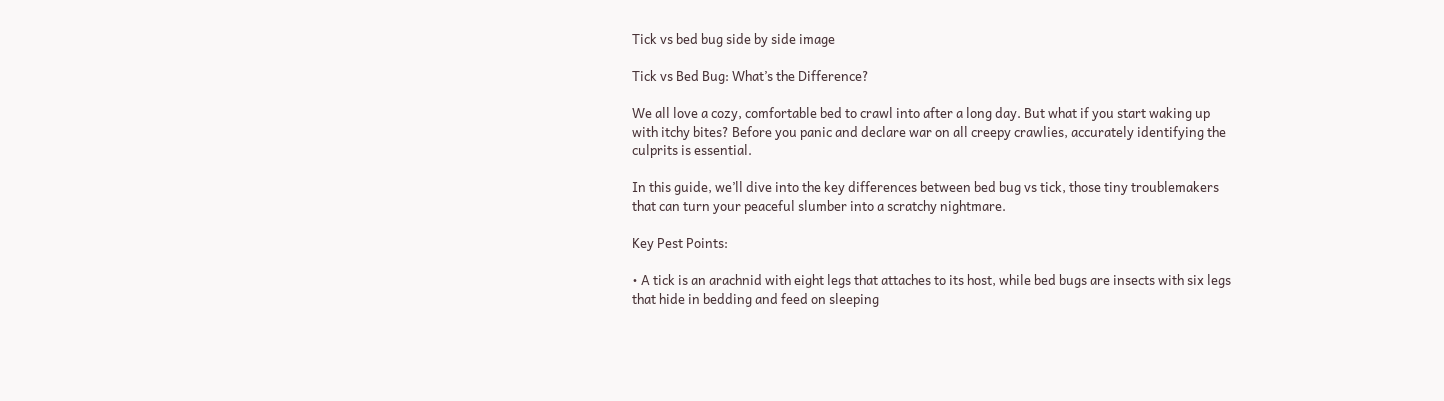Tick vs bed bug side by side image

Tick vs Bed Bug: What’s the Difference?

We all love a cozy, comfortable bed to crawl into after a long day. But what if you start waking up with itchy bites? Before you panic and declare war on all creepy crawlies, accurately identifying the culprits is essential.

In this guide, we’ll dive into the key differences between bed bug vs tick, those tiny troublemakers that can turn your peaceful slumber into a scratchy nightmare.

Key Pest Points:

• A tick is an arachnid with eight legs that attaches to its host, while bed bugs are insects with six legs that hide in bedding and feed on sleeping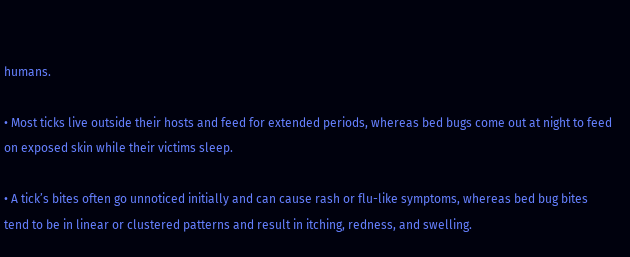humans.

• Most ticks live outside their hosts and feed for extended periods, whereas bed bugs come out at night to feed on exposed skin while their victims sleep.

• A tick’s bites often go unnoticed initially and can cause rash or flu-like symptoms, whereas bed bug bites tend to be in linear or clustered patterns and result in itching, redness, and swelling.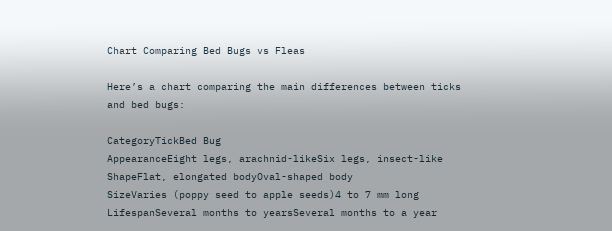Chart Comparing Bed Bugs vs Fleas

Here’s a chart comparing the main differences between ticks and bed bugs:

CategoryTickBed Bug
AppearanceEight legs, arachnid-likeSix legs, insect-like
ShapeFlat, elongated bodyOval-shaped body
SizeVaries (poppy seed to apple seeds)4 to 7 mm long
LifespanSeveral months to yearsSeveral months to a year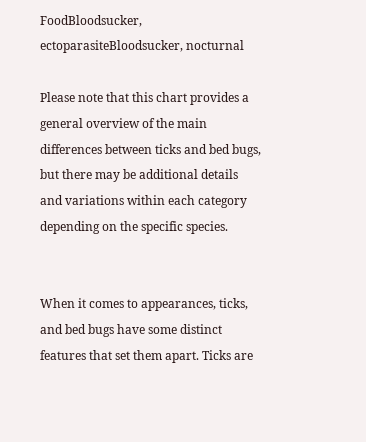FoodBloodsucker, ectoparasiteBloodsucker, nocturnal

Please note that this chart provides a general overview of the main differences between ticks and bed bugs, but there may be additional details and variations within each category depending on the specific species.


When it comes to appearances, ticks, and bed bugs have some distinct features that set them apart. Ticks are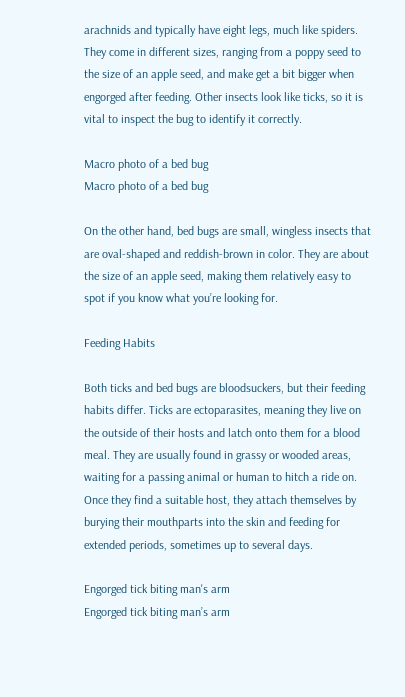arachnids and typically have eight legs, much like spiders. They come in different sizes, ranging from a poppy seed to the size of an apple seed, and make get a bit bigger when engorged after feeding. Other insects look like ticks, so it is vital to inspect the bug to identify it correctly.

Macro photo of a bed bug
Macro photo of a bed bug

On the other hand, bed bugs are small, wingless insects that are oval-shaped and reddish-brown in color. They are about the size of an apple seed, making them relatively easy to spot if you know what you’re looking for.

Feeding Habits

Both ticks and bed bugs are bloodsuckers, but their feeding habits differ. Ticks are ectoparasites, meaning they live on the outside of their hosts and latch onto them for a blood meal. They are usually found in grassy or wooded areas, waiting for a passing animal or human to hitch a ride on. Once they find a suitable host, they attach themselves by burying their mouthparts into the skin and feeding for extended periods, sometimes up to several days.

Engorged tick biting man's arm
Engorged tick biting man’s arm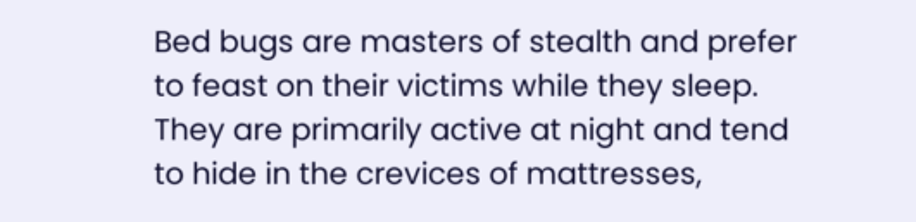Bed bugs are masters of stealth and prefer to feast on their victims while they sleep. They are primarily active at night and tend to hide in the crevices of mattresses,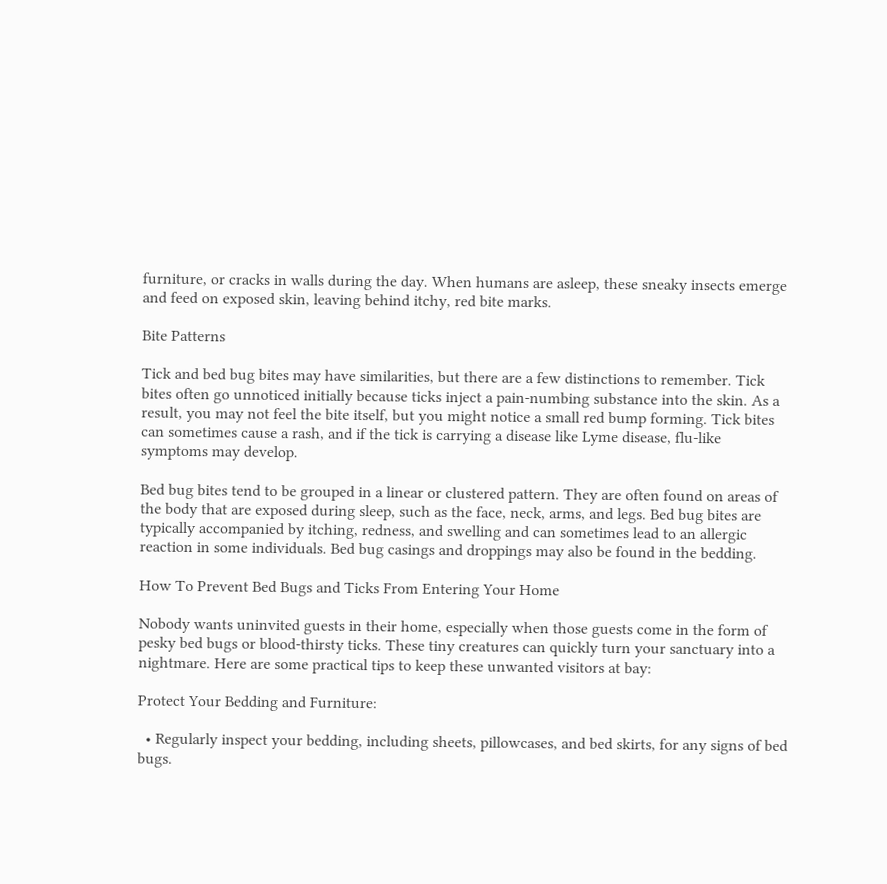furniture, or cracks in walls during the day. When humans are asleep, these sneaky insects emerge and feed on exposed skin, leaving behind itchy, red bite marks.

Bite Patterns

Tick and bed bug bites may have similarities, but there are a few distinctions to remember. Tick bites often go unnoticed initially because ticks inject a pain-numbing substance into the skin. As a result, you may not feel the bite itself, but you might notice a small red bump forming. Tick bites can sometimes cause a rash, and if the tick is carrying a disease like Lyme disease, flu-like symptoms may develop.

Bed bug bites tend to be grouped in a linear or clustered pattern. They are often found on areas of the body that are exposed during sleep, such as the face, neck, arms, and legs. Bed bug bites are typically accompanied by itching, redness, and swelling and can sometimes lead to an allergic reaction in some individuals. Bed bug casings and droppings may also be found in the bedding.

How To Prevent Bed Bugs and Ticks From Entering Your Home

Nobody wants uninvited guests in their home, especially when those guests come in the form of pesky bed bugs or blood-thirsty ticks. These tiny creatures can quickly turn your sanctuary into a nightmare. Here are some practical tips to keep these unwanted visitors at bay:

Protect Your Bedding and Furniture:

  • Regularly inspect your bedding, including sheets, pillowcases, and bed skirts, for any signs of bed bugs.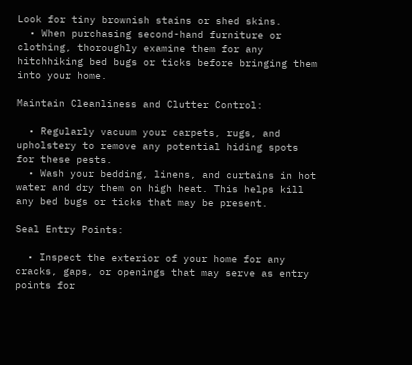Look for tiny brownish stains or shed skins.
  • When purchasing second-hand furniture or clothing, thoroughly examine them for any hitchhiking bed bugs or ticks before bringing them into your home.

Maintain Cleanliness and Clutter Control:

  • Regularly vacuum your carpets, rugs, and upholstery to remove any potential hiding spots for these pests.
  • Wash your bedding, linens, and curtains in hot water and dry them on high heat. This helps kill any bed bugs or ticks that may be present.

Seal Entry Points:

  • Inspect the exterior of your home for any cracks, gaps, or openings that may serve as entry points for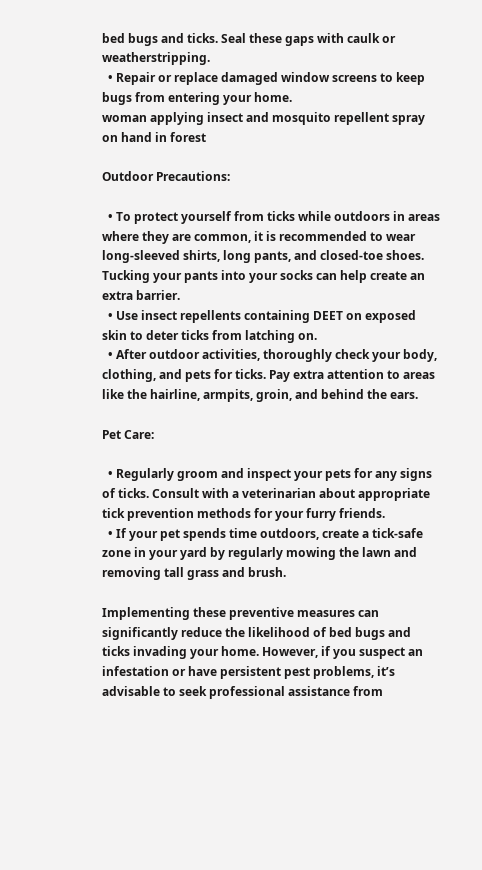bed bugs and ticks. Seal these gaps with caulk or weatherstripping.
  • Repair or replace damaged window screens to keep bugs from entering your home.
woman applying insect and mosquito repellent spray on hand in forest

Outdoor Precautions:

  • To protect yourself from ticks while outdoors in areas where they are common, it is recommended to wear long-sleeved shirts, long pants, and closed-toe shoes. Tucking your pants into your socks can help create an extra barrier.
  • Use insect repellents containing DEET on exposed skin to deter ticks from latching on.
  • After outdoor activities, thoroughly check your body, clothing, and pets for ticks. Pay extra attention to areas like the hairline, armpits, groin, and behind the ears.

Pet Care:

  • Regularly groom and inspect your pets for any signs of ticks. Consult with a veterinarian about appropriate tick prevention methods for your furry friends.
  • If your pet spends time outdoors, create a tick-safe zone in your yard by regularly mowing the lawn and removing tall grass and brush.

Implementing these preventive measures can significantly reduce the likelihood of bed bugs and ticks invading your home. However, if you suspect an infestation or have persistent pest problems, it’s advisable to seek professional assistance from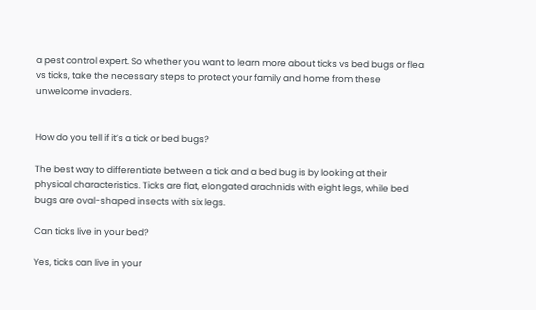a pest control expert. So whether you want to learn more about ticks vs bed bugs or flea vs ticks, take the necessary steps to protect your family and home from these unwelcome invaders.


How do you tell if it’s a tick or bed bugs?

The best way to differentiate between a tick and a bed bug is by looking at their physical characteristics. Ticks are flat, elongated arachnids with eight legs, while bed bugs are oval-shaped insects with six legs.

Can ticks live in your bed?

Yes, ticks can live in your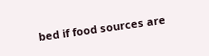bed if food sources are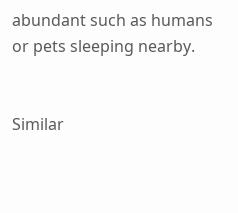abundant such as humans or pets sleeping nearby.


Similar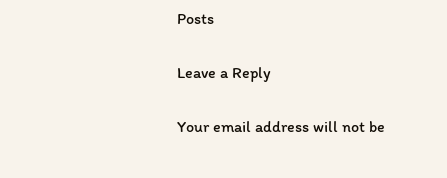Posts

Leave a Reply

Your email address will not be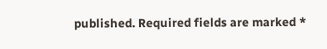published. Required fields are marked *